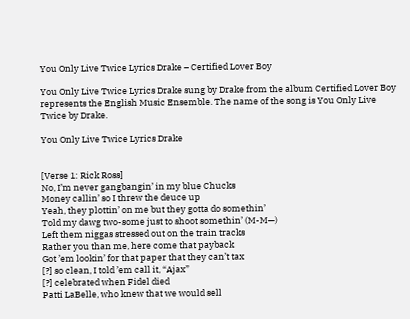You Only Live Twice Lyrics Drake – Certified Lover Boy

You Only Live Twice Lyrics Drake sung by Drake from the album Certified Lover Boy represents the English Music Ensemble. The name of the song is You Only Live Twice by Drake.

You Only Live Twice Lyrics Drake


[Verse 1: Rick Ross]
No, I’m never gangbangin’ in my blue Chucks
Money callin’ so I threw the deuce up
Yeah, they plottin’ on me but they gotta do somethin’
Told my dawg two-some just to shoot somethin’ (M-M—)
Left them niggas stressed out on the train tracks
Rather you than me, here come that payback
Got ’em lookin’ for that paper that they can’t tax
[?] so clean, I told ’em call it, “Ajax”
[?] celebrated when Fidel died
Patti LaBelle, who knew that we would sell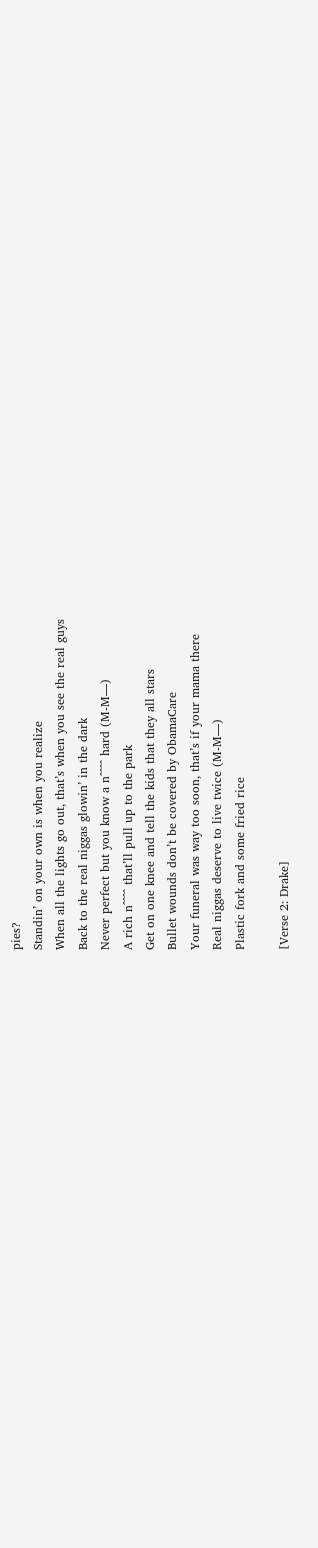pies?
Standin’ on your own is when you realize
When all the lights go out, that’s when you see the real guys
Back to the real niggas glowin’ in the dark
Never perfect but you know a n^^^^ hard (M-M—)
A rich n^^^^ that’ll pull up to the park
Get on one knee and tell the kids that they all stars
Bullet wounds don’t be covered by ObamaCare
Your funeral was way too soon, that’s if your mama there
Real niggas deserve to live twice (M-M—)
Plastic fork and some fried rice

[Verse 2: Drake]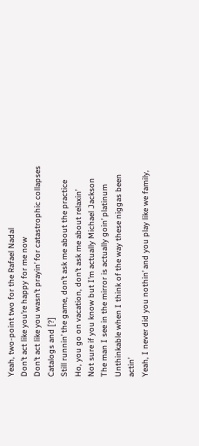Yeah, two-point two for the Rafael Nadal
Don’t act like you’re happy for me now
Don’t act like you wasn’t prayin’ for catastrophic collapses
Catalogs and [?]
Still runnin’ the game, don’t ask me about the practice
Ho, you go on vacation, don’t ask me about relaxin’
Not sure if you know but I’m actually Michael Jackson
The man I see in the mirror is actually goin’ platinum
Unthinkable when I think of the way these niggas been actin’
Yeah, I never did you nothin’ and you play like we family,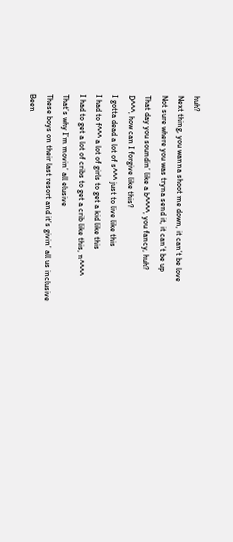huh?
Next thing, you wanna shoot me down, it can’t be love
Not sure where you was tryna send it, it can’t be up
That day you soundin’ like a b^^^^, you fancy, huh?
D^^^, how can I forgive like this?
I gotta dead a lot of s^^^ just to live like this
I had to f^^^ a lot of girls to get a kid like this
I had to get a lot of cribs to get a crib like this, n^^^^
That’s why I’m movin’ all elusive
These boys on their last resort and it’s givin’ all us inclusive
Been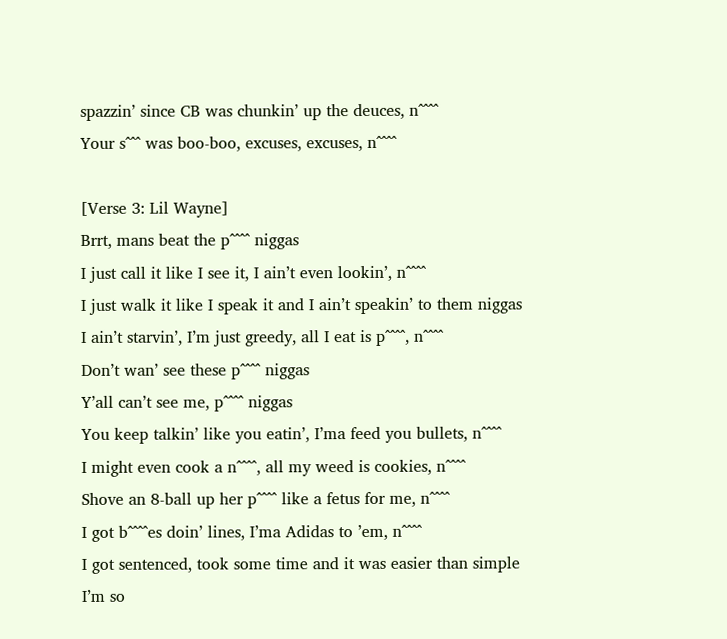spazzin’ since CB was chunkin’ up the deuces, n^^^^
Your s^^^ was boo-boo, excuses, excuses, n^^^^

[Verse 3: Lil Wayne]
Brrt, mans beat the p^^^^ niggas
I just call it like I see it, I ain’t even lookin’, n^^^^
I just walk it like I speak it and I ain’t speakin’ to them niggas
I ain’t starvin’, I’m just greedy, all I eat is p^^^^, n^^^^
Don’t wan’ see these p^^^^ niggas
Y’all can’t see me, p^^^^ niggas
You keep talkin’ like you eatin’, I’ma feed you bullets, n^^^^
I might even cook a n^^^^, all my weed is cookies, n^^^^
Shove an 8-ball up her p^^^^ like a fetus for me, n^^^^
I got b^^^^es doin’ lines, I’ma Adidas to ’em, n^^^^
I got sentenced, took some time and it was easier than simple
I’m so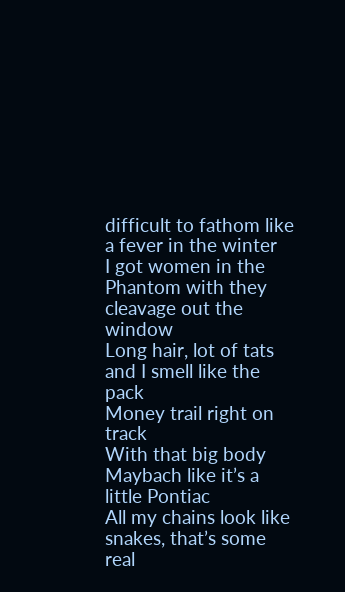difficult to fathom like a fever in the winter
I got women in the Phantom with they cleavage out the window
Long hair, lot of tats and I smell like the pack
Money trail right on track
With that big body Maybach like it’s a little Pontiac
All my chains look like snakes, that’s some real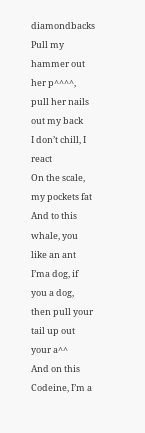diamondbacks
Pull my hammer out her p^^^^, pull her nails out my back
I don’t chill, I react
On the scale, my pockets fat
And to this whale, you like an ant
I’ma dog, if you a dog, then pull your tail up out your a^^
And on this Codeine, I’m a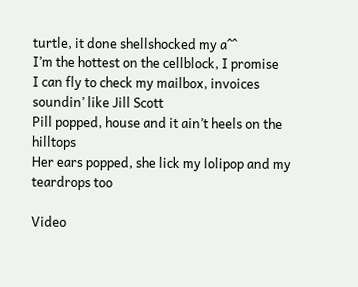turtle, it done shellshocked my a^^
I’m the hottest on the cellblock, I promise
I can fly to check my mailbox, invoices soundin’ like Jill Scott
Pill popped, house and it ain’t heels on the hilltops
Her ears popped, she lick my lolipop and my teardrops too

Video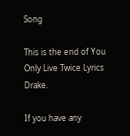Song

This is the end of You Only Live Twice Lyrics Drake.

If you have any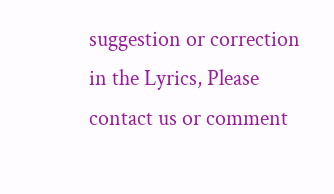suggestion or correction in the Lyrics, Please contact us or comment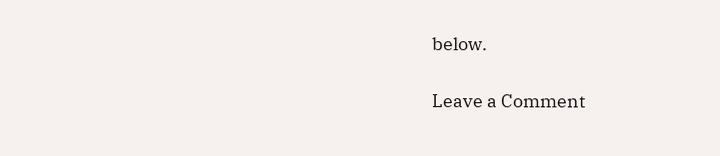below.

Leave a Comment